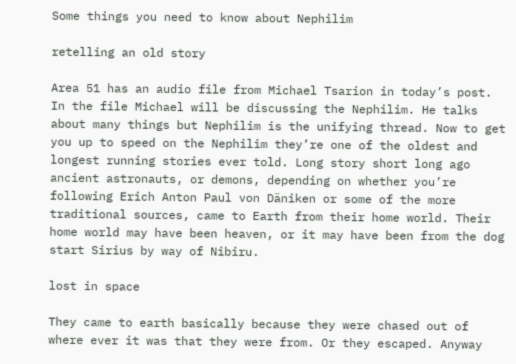Some things you need to know about Nephilim

retelling an old story

Area 51 has an audio file from Michael Tsarion in today’s post. In the file Michael will be discussing the Nephilim. He talks about many things but Nephilim is the unifying thread. Now to get you up to speed on the Nephilim they’re one of the oldest and longest running stories ever told. Long story short long ago ancient astronauts, or demons, depending on whether you’re following Erich Anton Paul von Däniken or some of the more traditional sources, came to Earth from their home world. Their home world may have been heaven, or it may have been from the dog start Sirius by way of Nibiru.

lost in space

They came to earth basically because they were chased out of where ever it was that they were from. Or they escaped. Anyway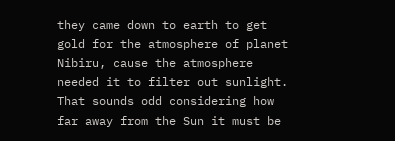they came down to earth to get gold for the atmosphere of planet Nibiru, cause the atmosphere needed it to filter out sunlight. That sounds odd considering how far away from the Sun it must be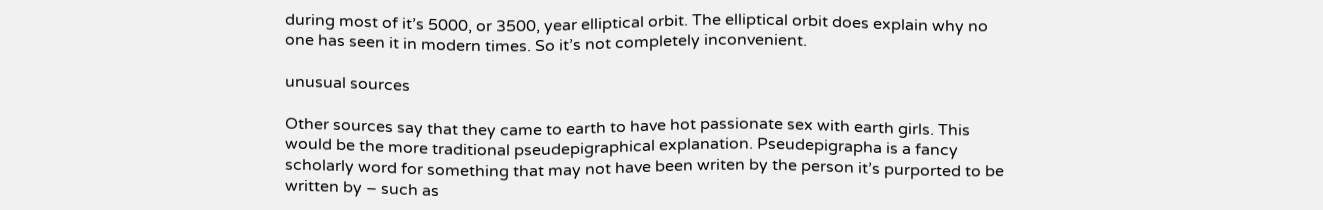during most of it’s 5000, or 3500, year elliptical orbit. The elliptical orbit does explain why no one has seen it in modern times. So it’s not completely inconvenient.

unusual sources

Other sources say that they came to earth to have hot passionate sex with earth girls. This would be the more traditional pseudepigraphical explanation. Pseudepigrapha is a fancy scholarly word for something that may not have been writen by the person it’s purported to be written by – such as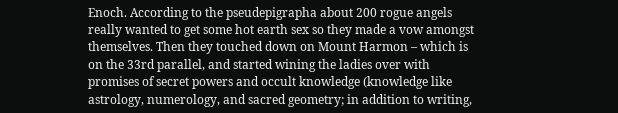Enoch. According to the pseudepigrapha about 200 rogue angels really wanted to get some hot earth sex so they made a vow amongst themselves. Then they touched down on Mount Harmon – which is on the 33rd parallel, and started wining the ladies over with promises of secret powers and occult knowledge (knowledge like astrology, numerology, and sacred geometry; in addition to writing,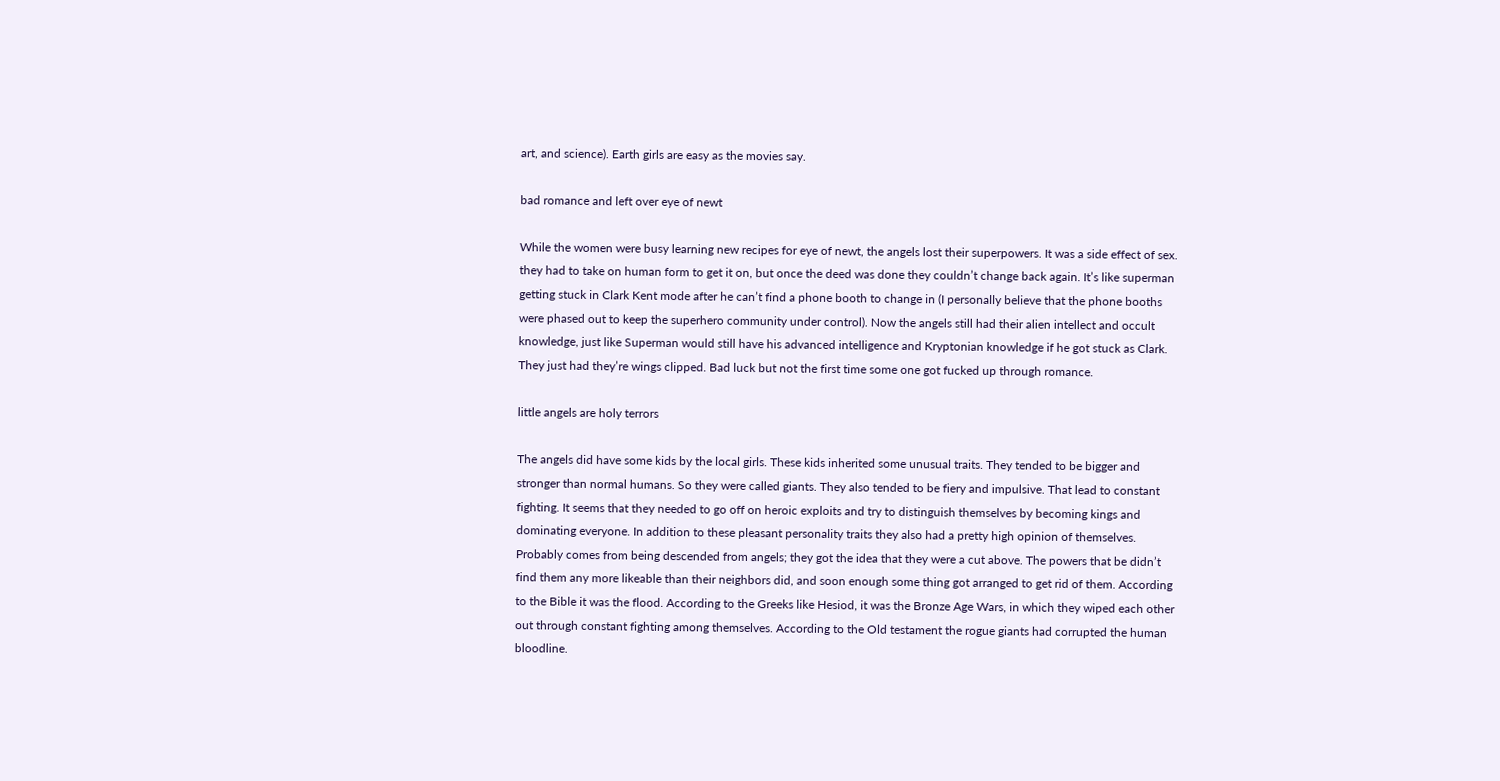art, and science). Earth girls are easy as the movies say.

bad romance and left over eye of newt

While the women were busy learning new recipes for eye of newt, the angels lost their superpowers. It was a side effect of sex. they had to take on human form to get it on, but once the deed was done they couldn’t change back again. It’s like superman getting stuck in Clark Kent mode after he can’t find a phone booth to change in (I personally believe that the phone booths were phased out to keep the superhero community under control). Now the angels still had their alien intellect and occult knowledge, just like Superman would still have his advanced intelligence and Kryptonian knowledge if he got stuck as Clark. They just had they’re wings clipped. Bad luck but not the first time some one got fucked up through romance.

little angels are holy terrors

The angels did have some kids by the local girls. These kids inherited some unusual traits. They tended to be bigger and stronger than normal humans. So they were called giants. They also tended to be fiery and impulsive. That lead to constant fighting. It seems that they needed to go off on heroic exploits and try to distinguish themselves by becoming kings and dominating everyone. In addition to these pleasant personality traits they also had a pretty high opinion of themselves. Probably comes from being descended from angels; they got the idea that they were a cut above. The powers that be didn’t find them any more likeable than their neighbors did, and soon enough some thing got arranged to get rid of them. According to the Bible it was the flood. According to the Greeks like Hesiod, it was the Bronze Age Wars, in which they wiped each other out through constant fighting among themselves. According to the Old testament the rogue giants had corrupted the human bloodline.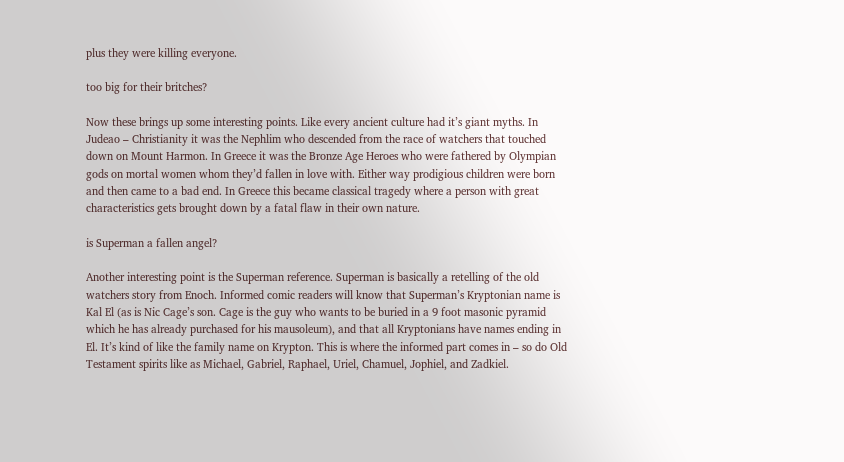plus they were killing everyone.

too big for their britches?

Now these brings up some interesting points. Like every ancient culture had it’s giant myths. In Judeao – Christianity it was the Nephlim who descended from the race of watchers that touched down on Mount Harmon. In Greece it was the Bronze Age Heroes who were fathered by Olympian gods on mortal women whom they’d fallen in love with. Either way prodigious children were born and then came to a bad end. In Greece this became classical tragedy where a person with great characteristics gets brought down by a fatal flaw in their own nature.

is Superman a fallen angel?

Another interesting point is the Superman reference. Superman is basically a retelling of the old watchers story from Enoch. Informed comic readers will know that Superman’s Kryptonian name is Kal El (as is Nic Cage’s son. Cage is the guy who wants to be buried in a 9 foot masonic pyramid which he has already purchased for his mausoleum), and that all Kryptonians have names ending in El. It’s kind of like the family name on Krypton. This is where the informed part comes in – so do Old Testament spirits like as Michael, Gabriel, Raphael, Uriel, Chamuel, Jophiel, and Zadkiel.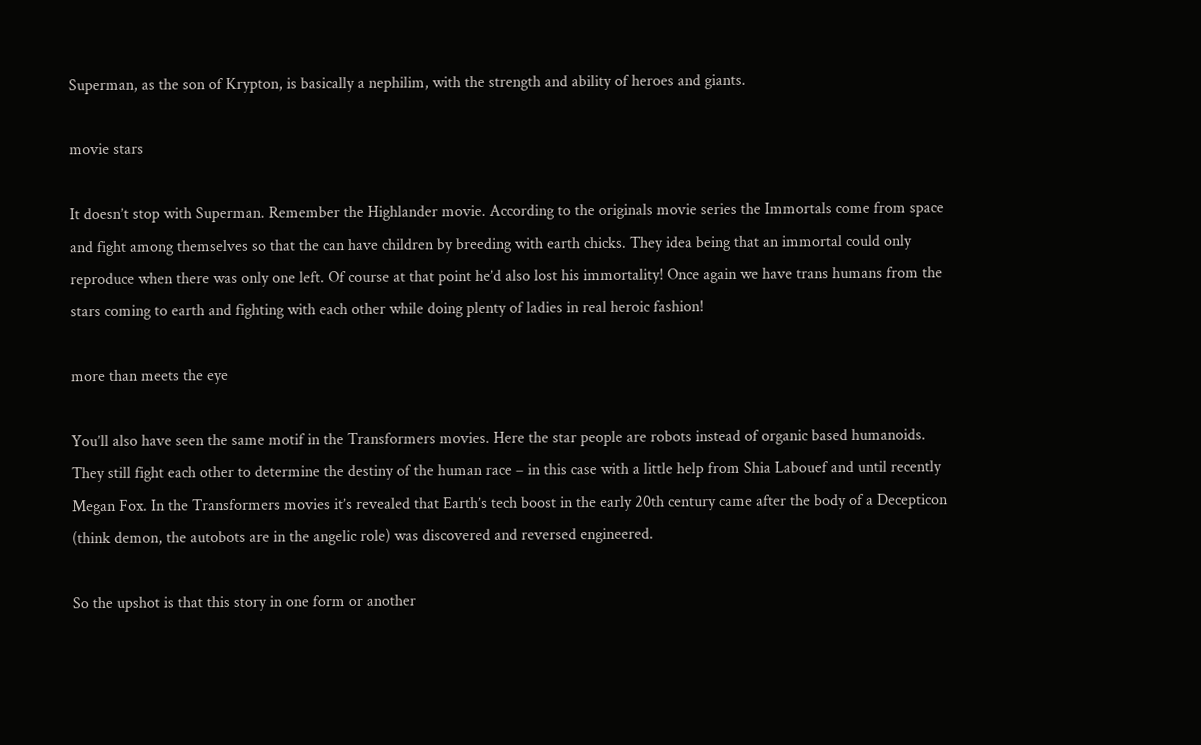Superman, as the son of Krypton, is basically a nephilim, with the strength and ability of heroes and giants.

movie stars

It doesn’t stop with Superman. Remember the Highlander movie. According to the originals movie series the Immortals come from space and fight among themselves so that the can have children by breeding with earth chicks. They idea being that an immortal could only reproduce when there was only one left. Of course at that point he’d also lost his immortality! Once again we have trans humans from the stars coming to earth and fighting with each other while doing plenty of ladies in real heroic fashion!

more than meets the eye

You’ll also have seen the same motif in the Transformers movies. Here the star people are robots instead of organic based humanoids. They still fight each other to determine the destiny of the human race – in this case with a little help from Shia Labouef and until recently Megan Fox. In the Transformers movies it’s revealed that Earth’s tech boost in the early 20th century came after the body of a Decepticon (think demon, the autobots are in the angelic role) was discovered and reversed engineered.

So the upshot is that this story in one form or another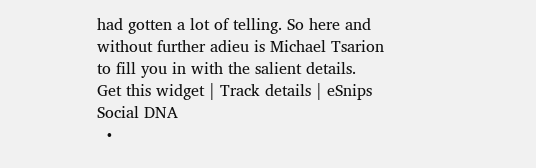had gotten a lot of telling. So here and without further adieu is Michael Tsarion to fill you in with the salient details.
Get this widget | Track details | eSnips Social DNA
  •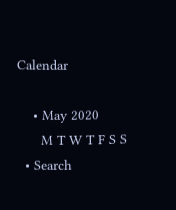Calendar

    • May 2020
      M T W T F S S
  • Search